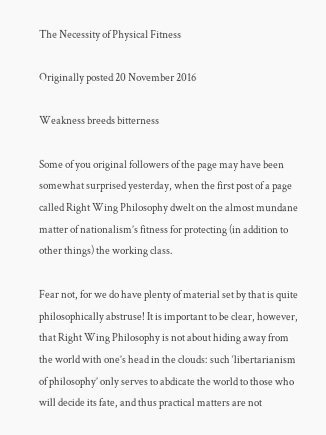The Necessity of Physical Fitness

Originally posted 20 November 2016

Weakness breeds bitterness

Some of you original followers of the page may have been somewhat surprised yesterday, when the first post of a page called Right Wing Philosophy dwelt on the almost mundane matter of nationalism’s fitness for protecting (in addition to other things) the working class.

Fear not, for we do have plenty of material set by that is quite philosophically abstruse! It is important to be clear, however, that Right Wing Philosophy is not about hiding away from the world with one’s head in the clouds: such ‘libertarianism of philosophy’ only serves to abdicate the world to those who will decide its fate, and thus practical matters are not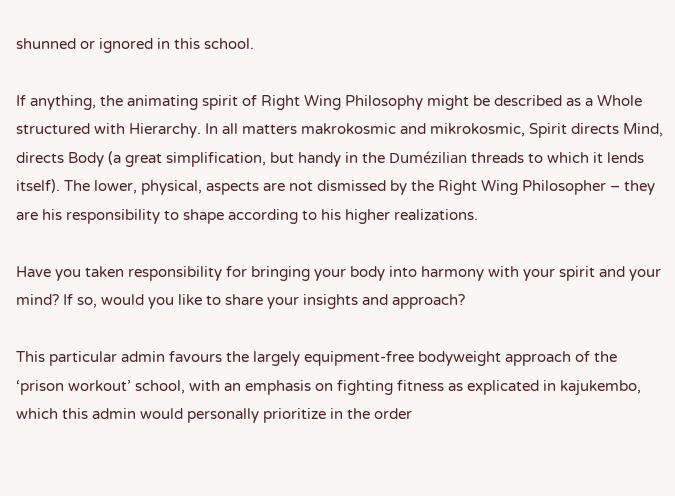shunned or ignored in this school.

If anything, the animating spirit of Right Wing Philosophy might be described as a Whole structured with Hierarchy. In all matters makrokosmic and mikrokosmic, Spirit directs Mind, directs Body (a great simplification, but handy in the Dumézilian threads to which it lends itself). The lower, physical, aspects are not dismissed by the Right Wing Philosopher – they are his responsibility to shape according to his higher realizations.

Have you taken responsibility for bringing your body into harmony with your spirit and your mind? If so, would you like to share your insights and approach?

This particular admin favours the largely equipment-free bodyweight approach of the ‘prison workout’ school, with an emphasis on fighting fitness as explicated in kajukembo, which this admin would personally prioritize in the order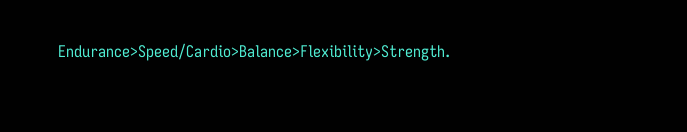Endurance>Speed/Cardio>Balance>Flexibility>Strength.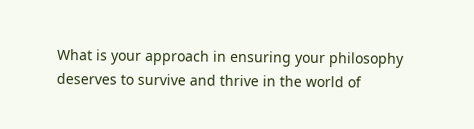What is your approach in ensuring your philosophy deserves to survive and thrive in the world of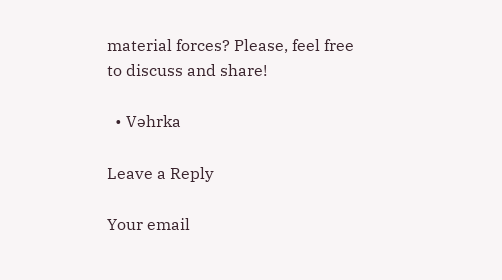material forces? Please, feel free to discuss and share!

  • Vəhrka

Leave a Reply

Your email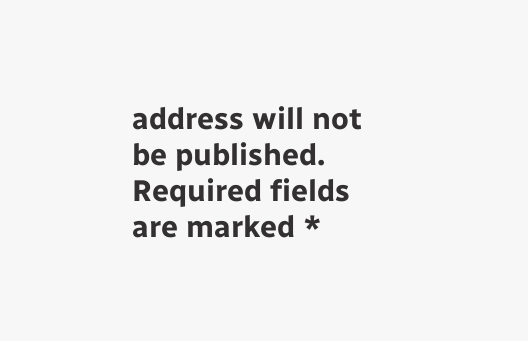address will not be published. Required fields are marked *